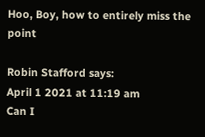Hoo, Boy, how to entirely miss the point

Robin Stafford says:
April 1 2021 at 11:19 am
Can I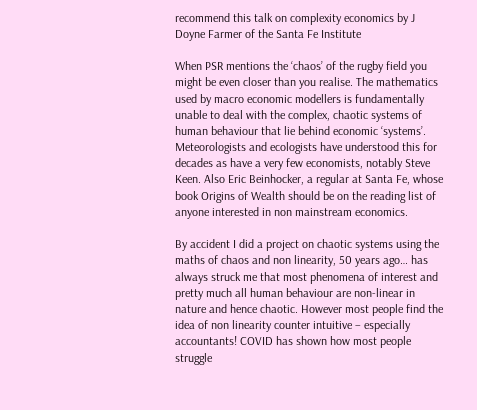recommend this talk on complexity economics by J Doyne Farmer of the Santa Fe Institute

When PSR mentions the ‘chaos’ of the rugby field you might be even closer than you realise. The mathematics used by macro economic modellers is fundamentally unable to deal with the complex, chaotic systems of human behaviour that lie behind economic ‘systems’. Meteorologists and ecologists have understood this for decades as have a very few economists, notably Steve Keen. Also Eric Beinhocker, a regular at Santa Fe, whose book Origins of Wealth should be on the reading list of anyone interested in non mainstream economics.

By accident I did a project on chaotic systems using the maths of chaos and non linearity, 50 years ago… has always struck me that most phenomena of interest and pretty much all human behaviour are non-linear in nature and hence chaotic. However most people find the idea of non linearity counter intuitive – especially accountants! COVID has shown how most people struggle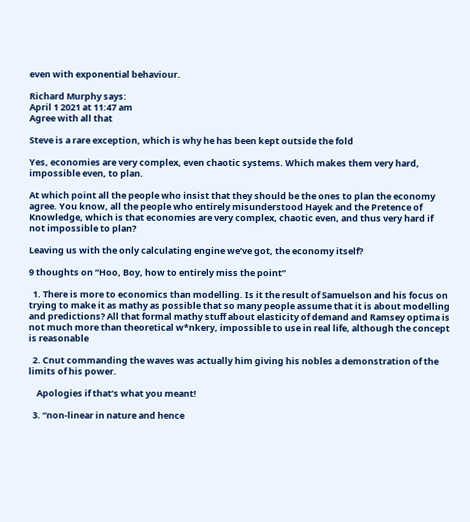even with exponential behaviour.

Richard Murphy says:
April 1 2021 at 11:47 am
Agree with all that

Steve is a rare exception, which is why he has been kept outside the fold

Yes, economies are very complex, even chaotic systems. Which makes them very hard, impossible even, to plan.

At which point all the people who insist that they should be the ones to plan the economy agree. You know, all the people who entirely misunderstood Hayek and the Pretence of Knowledge, which is that economies are very complex, chaotic even, and thus very hard if not impossible to plan?

Leaving us with the only calculating engine we’ve got, the economy itself?

9 thoughts on “Hoo, Boy, how to entirely miss the point”

  1. There is more to economics than modelling. Is it the result of Samuelson and his focus on trying to make it as mathy as possible that so many people assume that it is about modelling and predictions? All that formal mathy stuff about elasticity of demand and Ramsey optima is not much more than theoretical w*nkery, impossible to use in real life, although the concept is reasonable

  2. Cnut commanding the waves was actually him giving his nobles a demonstration of the limits of his power.

    Apologies if that’s what you meant!

  3. “non-linear in nature and hence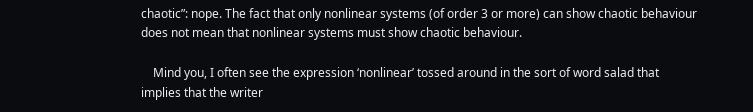chaotic”: nope. The fact that only nonlinear systems (of order 3 or more) can show chaotic behaviour does not mean that nonlinear systems must show chaotic behaviour.

    Mind you, I often see the expression ‘nonlinear’ tossed around in the sort of word salad that implies that the writer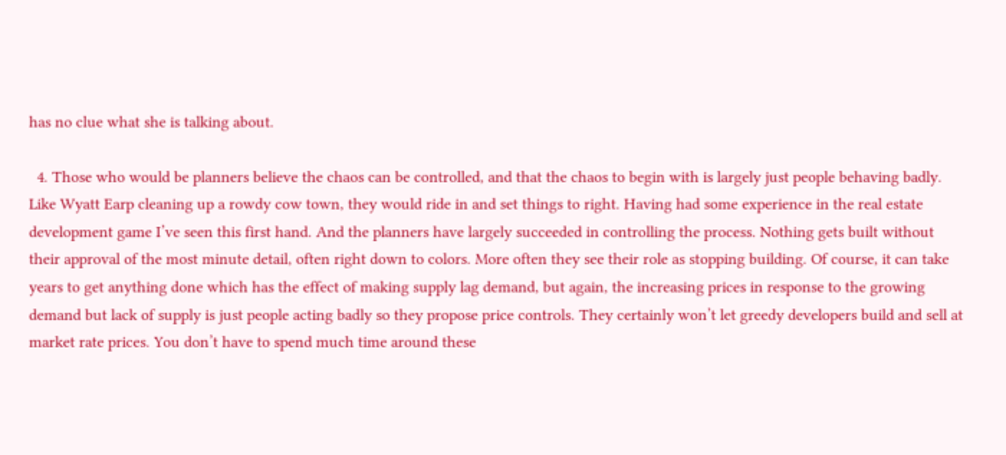has no clue what she is talking about.

  4. Those who would be planners believe the chaos can be controlled, and that the chaos to begin with is largely just people behaving badly. Like Wyatt Earp cleaning up a rowdy cow town, they would ride in and set things to right. Having had some experience in the real estate development game I’ve seen this first hand. And the planners have largely succeeded in controlling the process. Nothing gets built without their approval of the most minute detail, often right down to colors. More often they see their role as stopping building. Of course, it can take years to get anything done which has the effect of making supply lag demand, but again, the increasing prices in response to the growing demand but lack of supply is just people acting badly so they propose price controls. They certainly won’t let greedy developers build and sell at market rate prices. You don’t have to spend much time around these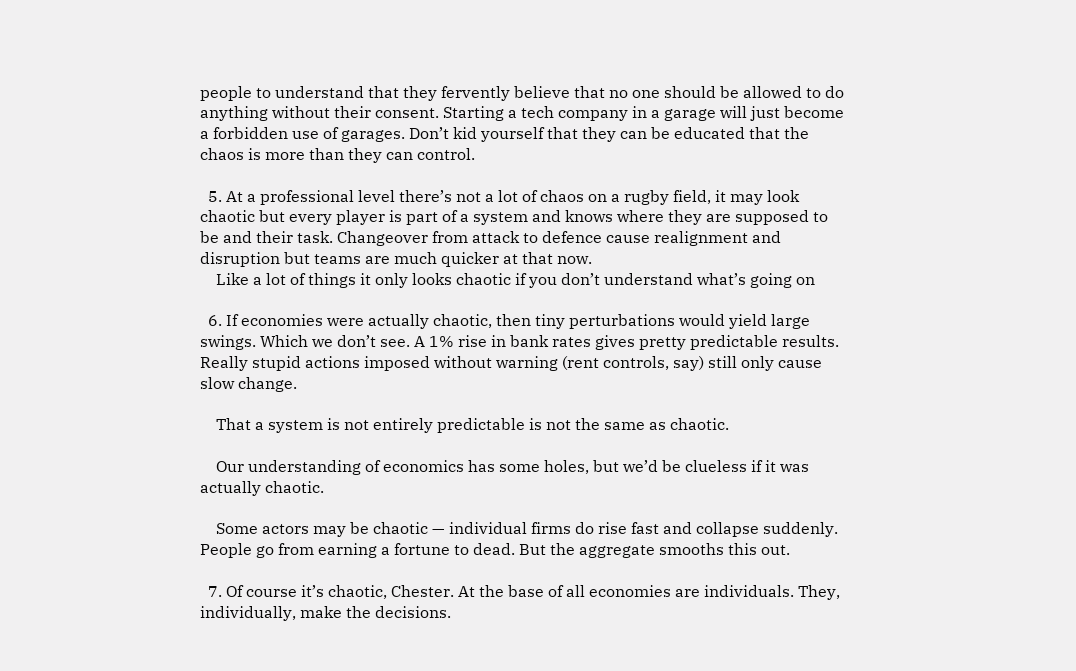people to understand that they fervently believe that no one should be allowed to do anything without their consent. Starting a tech company in a garage will just become a forbidden use of garages. Don’t kid yourself that they can be educated that the chaos is more than they can control.

  5. At a professional level there’s not a lot of chaos on a rugby field, it may look chaotic but every player is part of a system and knows where they are supposed to be and their task. Changeover from attack to defence cause realignment and disruption but teams are much quicker at that now.
    Like a lot of things it only looks chaotic if you don’t understand what’s going on

  6. If economies were actually chaotic, then tiny perturbations would yield large swings. Which we don’t see. A 1% rise in bank rates gives pretty predictable results. Really stupid actions imposed without warning (rent controls, say) still only cause slow change.

    That a system is not entirely predictable is not the same as chaotic.

    Our understanding of economics has some holes, but we’d be clueless if it was actually chaotic.

    Some actors may be chaotic — individual firms do rise fast and collapse suddenly. People go from earning a fortune to dead. But the aggregate smooths this out.

  7. Of course it’s chaotic, Chester. At the base of all economies are individuals. They, individually, make the decisions.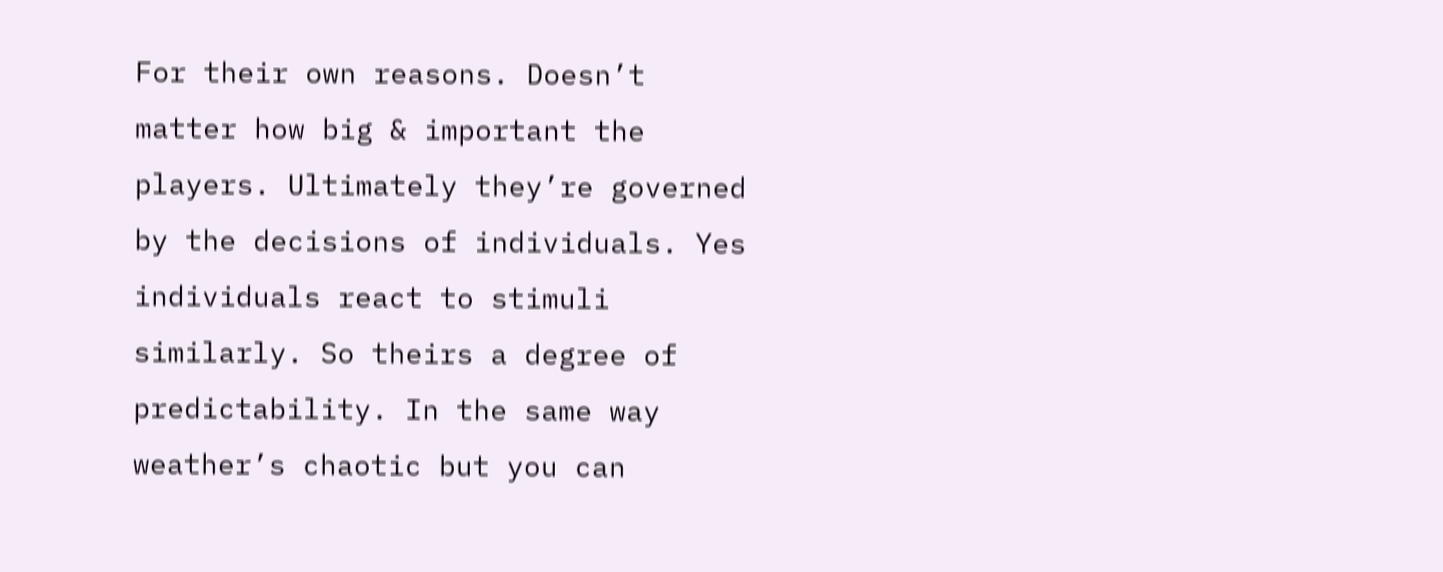For their own reasons. Doesn’t matter how big & important the players. Ultimately they’re governed by the decisions of individuals. Yes individuals react to stimuli similarly. So theirs a degree of predictability. In the same way weather’s chaotic but you can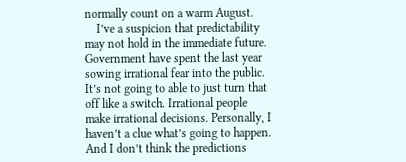normally count on a warm August.
    I’ve a suspicion that predictability may not hold in the immediate future. Government have spent the last year sowing irrational fear into the public. It’s not going to able to just turn that off like a switch. Irrational people make irrational decisions. Personally, I haven’t a clue what’s going to happen. And I don’t think the predictions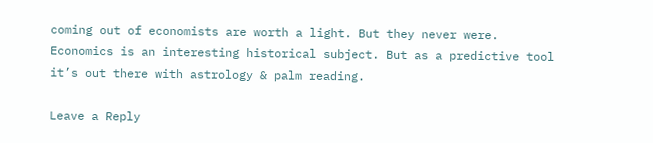coming out of economists are worth a light. But they never were. Economics is an interesting historical subject. But as a predictive tool it’s out there with astrology & palm reading.

Leave a Reply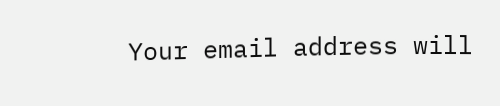Your email address will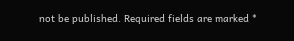not be published. Required fields are marked *